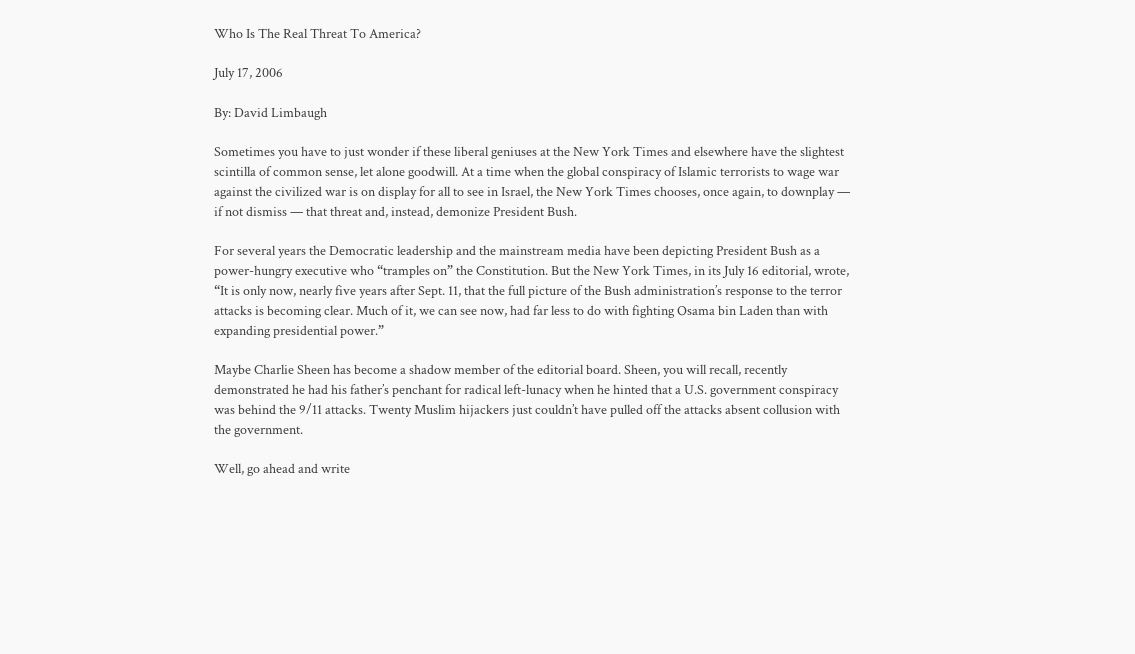Who Is The Real Threat To America?

July 17, 2006

By: David Limbaugh

Sometimes you have to just wonder if these liberal geniuses at the New York Times and elsewhere have the slightest scintilla of common sense, let alone goodwill. At a time when the global conspiracy of Islamic terrorists to wage war against the civilized war is on display for all to see in Israel, the New York Times chooses, once again, to downplay — if not dismiss — that threat and, instead, demonize President Bush.

For several years the Democratic leadership and the mainstream media have been depicting President Bush as a power-hungry executive who “tramples on” the Constitution. But the New York Times, in its July 16 editorial, wrote, “It is only now, nearly five years after Sept. 11, that the full picture of the Bush administration’s response to the terror attacks is becoming clear. Much of it, we can see now, had far less to do with fighting Osama bin Laden than with expanding presidential power.”

Maybe Charlie Sheen has become a shadow member of the editorial board. Sheen, you will recall, recently demonstrated he had his father’s penchant for radical left-lunacy when he hinted that a U.S. government conspiracy was behind the 9/11 attacks. Twenty Muslim hijackers just couldn’t have pulled off the attacks absent collusion with the government.

Well, go ahead and write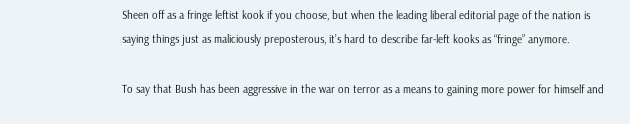Sheen off as a fringe leftist kook if you choose, but when the leading liberal editorial page of the nation is saying things just as maliciously preposterous, it’s hard to describe far-left kooks as “fringe” anymore.

To say that Bush has been aggressive in the war on terror as a means to gaining more power for himself and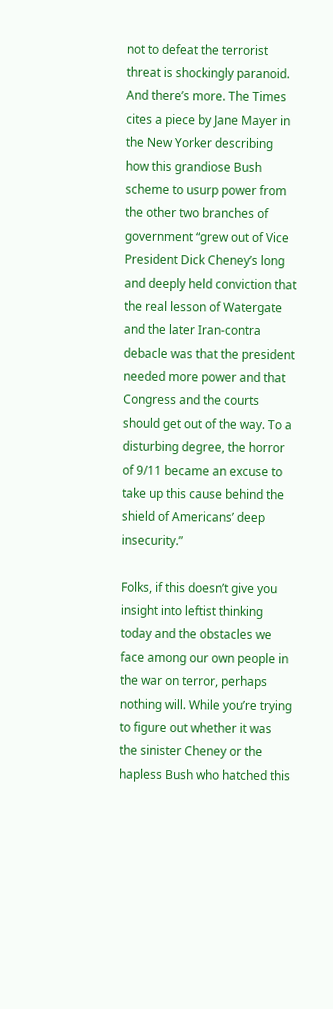not to defeat the terrorist threat is shockingly paranoid. And there’s more. The Times cites a piece by Jane Mayer in the New Yorker describing how this grandiose Bush scheme to usurp power from the other two branches of government “grew out of Vice President Dick Cheney’s long and deeply held conviction that the real lesson of Watergate and the later Iran-contra debacle was that the president needed more power and that Congress and the courts should get out of the way. To a disturbing degree, the horror of 9/11 became an excuse to take up this cause behind the shield of Americans’ deep insecurity.”

Folks, if this doesn’t give you insight into leftist thinking today and the obstacles we face among our own people in the war on terror, perhaps nothing will. While you’re trying to figure out whether it was the sinister Cheney or the hapless Bush who hatched this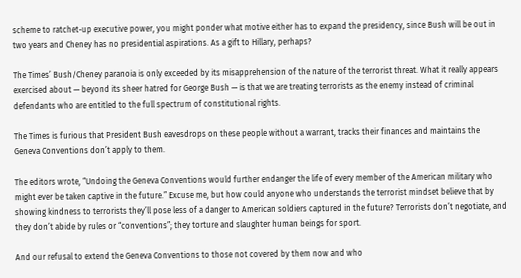scheme to ratchet-up executive power, you might ponder what motive either has to expand the presidency, since Bush will be out in two years and Cheney has no presidential aspirations. As a gift to Hillary, perhaps?

The Times’ Bush/Cheney paranoia is only exceeded by its misapprehension of the nature of the terrorist threat. What it really appears exercised about — beyond its sheer hatred for George Bush — is that we are treating terrorists as the enemy instead of criminal defendants who are entitled to the full spectrum of constitutional rights.

The Times is furious that President Bush eavesdrops on these people without a warrant, tracks their finances and maintains the Geneva Conventions don’t apply to them.

The editors wrote, “Undoing the Geneva Conventions would further endanger the life of every member of the American military who might ever be taken captive in the future.” Excuse me, but how could anyone who understands the terrorist mindset believe that by showing kindness to terrorists they’ll pose less of a danger to American soldiers captured in the future? Terrorists don’t negotiate, and they don’t abide by rules or “conventions”; they torture and slaughter human beings for sport.

And our refusal to extend the Geneva Conventions to those not covered by them now and who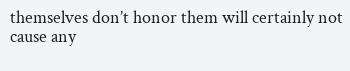themselves don’t honor them will certainly not cause any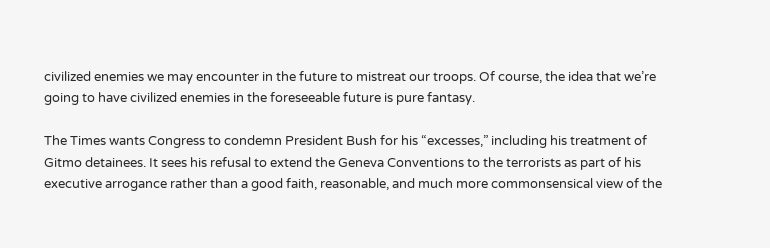civilized enemies we may encounter in the future to mistreat our troops. Of course, the idea that we’re going to have civilized enemies in the foreseeable future is pure fantasy.

The Times wants Congress to condemn President Bush for his “excesses,” including his treatment of Gitmo detainees. It sees his refusal to extend the Geneva Conventions to the terrorists as part of his executive arrogance rather than a good faith, reasonable, and much more commonsensical view of the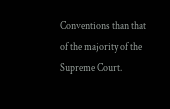Conventions than that of the majority of the Supreme Court.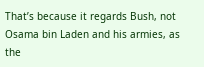That’s because it regards Bush, not Osama bin Laden and his armies, as the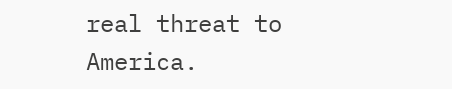real threat to America.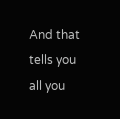And that tells you all you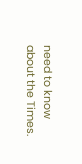need to know about the Times.